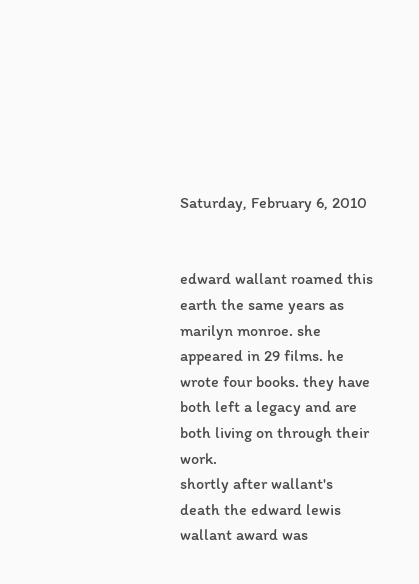Saturday, February 6, 2010


edward wallant roamed this earth the same years as marilyn monroe. she appeared in 29 films. he wrote four books. they have both left a legacy and are both living on through their work.
shortly after wallant's death the edward lewis wallant award was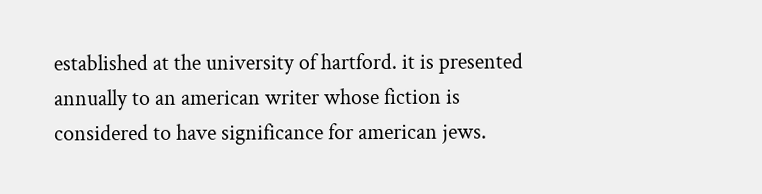established at the university of hartford. it is presented annually to an american writer whose fiction is considered to have significance for american jews.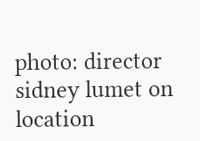photo: director sidney lumet on location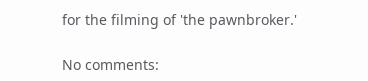for the filming of 'the pawnbroker.'

No comments: